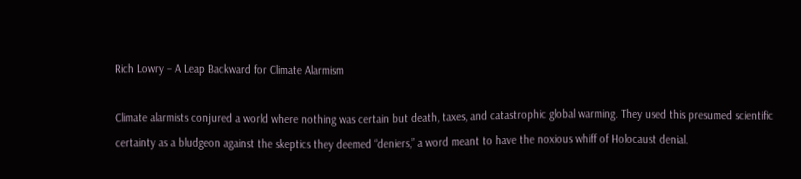Rich Lowry – A Leap Backward for Climate Alarmism

Climate alarmists conjured a world where nothing was certain but death, taxes, and catastrophic global warming. They used this presumed scientific certainty as a bludgeon against the skeptics they deemed “deniers,” a word meant to have the noxious whiff of Holocaust denial.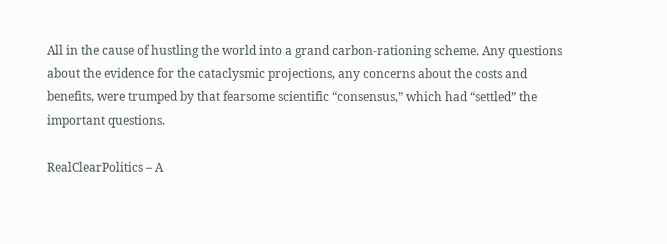All in the cause of hustling the world into a grand carbon-rationing scheme. Any questions about the evidence for the cataclysmic projections, any concerns about the costs and benefits, were trumped by that fearsome scientific “consensus,” which had “settled” the important questions.

RealClearPolitics – A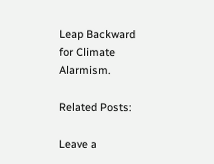Leap Backward for Climate Alarmism.

Related Posts:

Leave a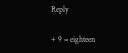Reply

+ 9 = eighteen